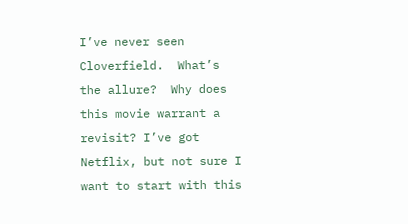I’ve never seen Cloverfield.  What’s the allure?  Why does this movie warrant a revisit? I’ve got Netflix, but not sure I want to start with this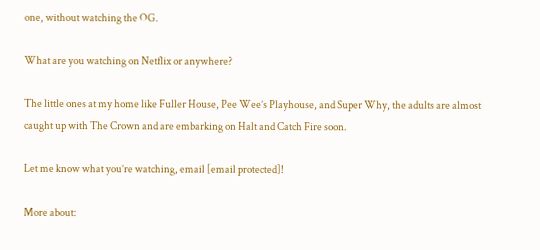one, without watching the OG.

What are you watching on Netflix or anywhere?

The little ones at my home like Fuller House, Pee Wee’s Playhouse, and Super Why, the adults are almost caught up with The Crown and are embarking on Halt and Catch Fire soon.

Let me know what you’re watching, email [email protected]!

More about: